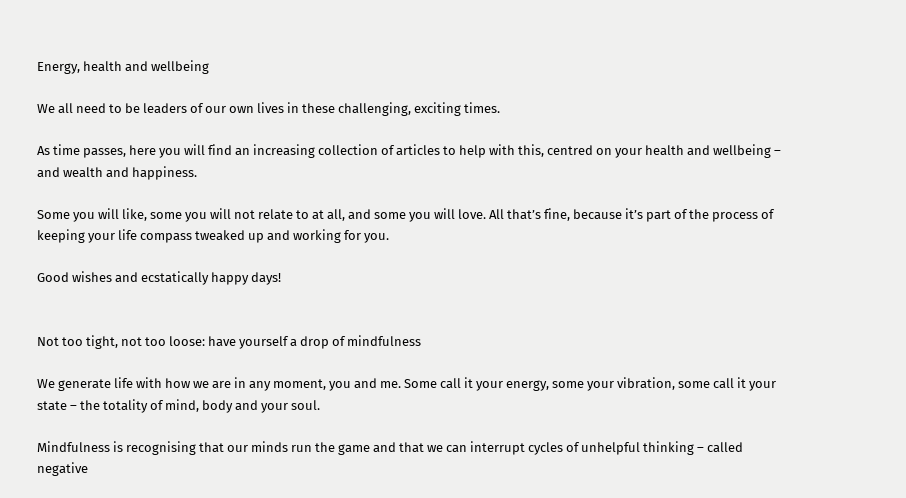Energy, health and wellbeing

We all need to be leaders of our own lives in these challenging, exciting times.

As time passes, here you will find an increasing collection of articles to help with this, centred on your health and wellbeing – and wealth and happiness.

Some you will like, some you will not relate to at all, and some you will love. All that’s fine, because it’s part of the process of keeping your life compass tweaked up and working for you.

Good wishes and ecstatically happy days!


Not too tight, not too loose: have yourself a drop of mindfulness

We generate life with how we are in any moment, you and me. Some call it your energy, some your vibration, some call it your state – the totality of mind, body and your soul.

Mindfulness is recognising that our minds run the game and that we can interrupt cycles of unhelpful thinking – called negative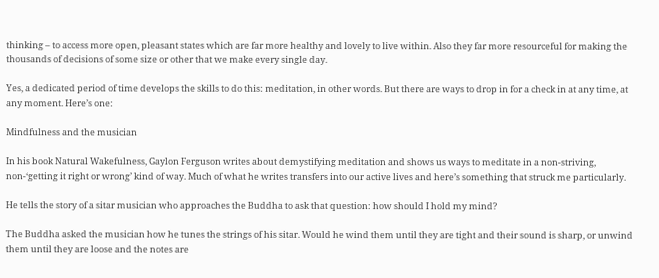thinking – to access more open, pleasant states which are far more healthy and lovely to live within. Also they far more resourceful for making the thousands of decisions of some size or other that we make every single day.

Yes, a dedicated period of time develops the skills to do this: meditation, in other words. But there are ways to drop in for a check in at any time, at any moment. Here’s one:

Mindfulness and the musician

In his book Natural Wakefulness, Gaylon Ferguson writes about demystifying meditation and shows us ways to meditate in a non-striving, non-‘getting it right or wrong’ kind of way. Much of what he writes transfers into our active lives and here’s something that struck me particularly.

He tells the story of a sitar musician who approaches the Buddha to ask that question: how should I hold my mind?

The Buddha asked the musician how he tunes the strings of his sitar. Would he wind them until they are tight and their sound is sharp, or unwind them until they are loose and the notes are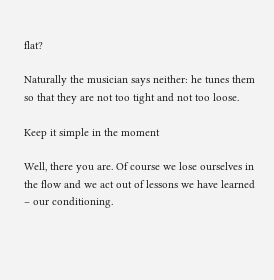flat?

Naturally the musician says neither: he tunes them so that they are not too tight and not too loose.

Keep it simple in the moment

Well, there you are. Of course we lose ourselves in the flow and we act out of lessons we have learned – our conditioning.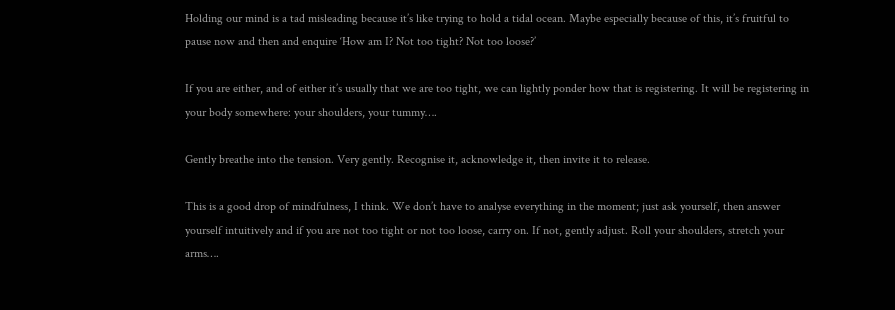Holding our mind is a tad misleading because it’s like trying to hold a tidal ocean. Maybe especially because of this, it’s fruitful to pause now and then and enquire ‘How am I? Not too tight? Not too loose?’

If you are either, and of either it’s usually that we are too tight, we can lightly ponder how that is registering. It will be registering in your body somewhere: your shoulders, your tummy….

Gently breathe into the tension. Very gently. Recognise it, acknowledge it, then invite it to release.

This is a good drop of mindfulness, I think. We don’t have to analyse everything in the moment; just ask yourself, then answer yourself intuitively and if you are not too tight or not too loose, carry on. If not, gently adjust. Roll your shoulders, stretch your arms….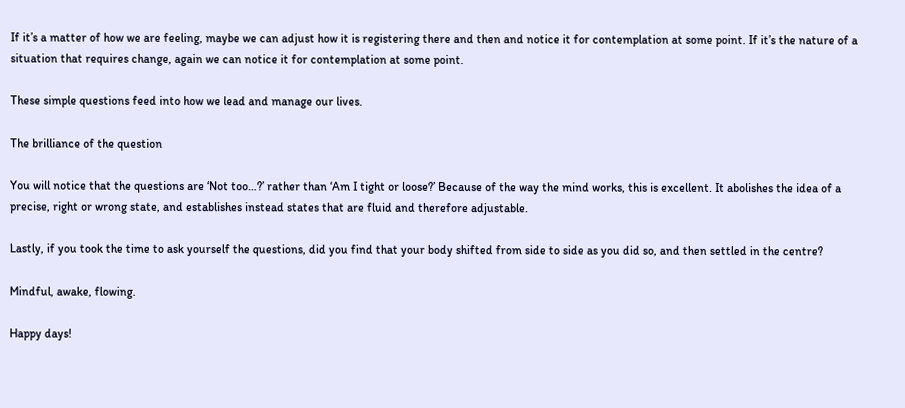If it’s a matter of how we are feeling, maybe we can adjust how it is registering there and then and notice it for contemplation at some point. If it’s the nature of a situation that requires change, again we can notice it for contemplation at some point.

These simple questions feed into how we lead and manage our lives.

The brilliance of the question

You will notice that the questions are ‘Not too…?’ rather than ‘Am I tight or loose?’ Because of the way the mind works, this is excellent. It abolishes the idea of a precise, right or wrong state, and establishes instead states that are fluid and therefore adjustable.

Lastly, if you took the time to ask yourself the questions, did you find that your body shifted from side to side as you did so, and then settled in the centre?

Mindful, awake, flowing.

Happy days!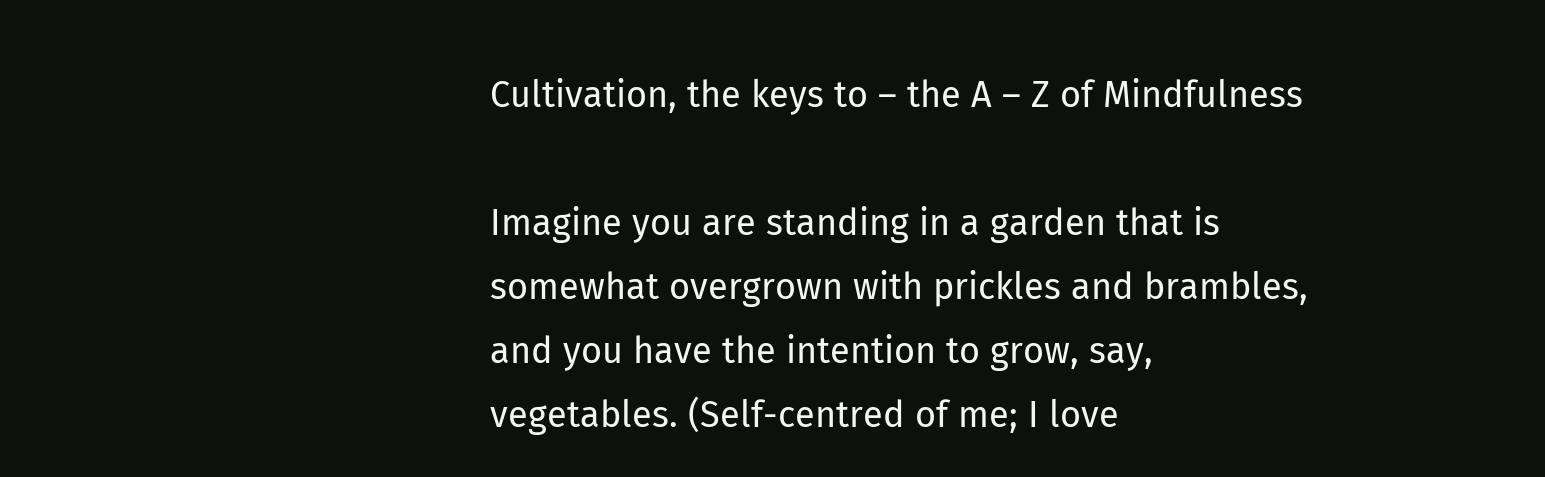Cultivation, the keys to – the A – Z of Mindfulness

Imagine you are standing in a garden that is somewhat overgrown with prickles and brambles, and you have the intention to grow, say, vegetables. (Self-centred of me; I love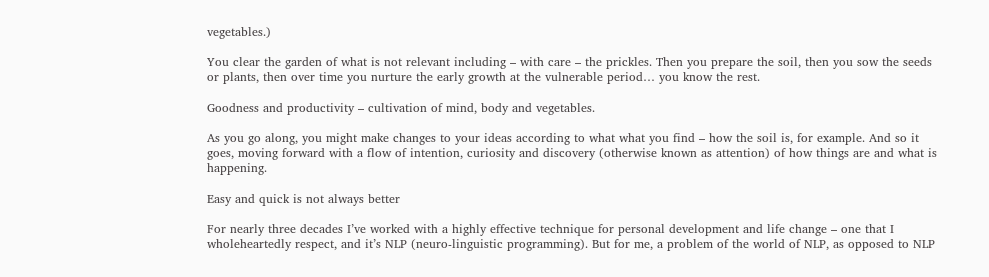vegetables.)

You clear the garden of what is not relevant including – with care – the prickles. Then you prepare the soil, then you sow the seeds or plants, then over time you nurture the early growth at the vulnerable period… you know the rest.

Goodness and productivity – cultivation of mind, body and vegetables.

As you go along, you might make changes to your ideas according to what what you find – how the soil is, for example. And so it goes, moving forward with a flow of intention, curiosity and discovery (otherwise known as attention) of how things are and what is happening.

Easy and quick is not always better

For nearly three decades I’ve worked with a highly effective technique for personal development and life change – one that I wholeheartedly respect, and it’s NLP (neuro-linguistic programming). But for me, a problem of the world of NLP, as opposed to NLP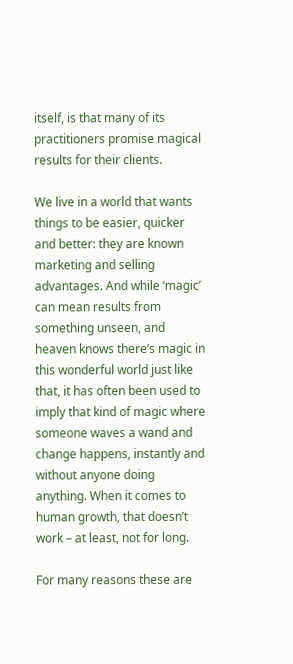itself, is that many of its practitioners promise magical results for their clients.

We live in a world that wants things to be easier, quicker and better: they are known marketing and selling advantages. And while ‘magic’ can mean results from something unseen, and heaven knows there’s magic in this wonderful world just like that, it has often been used to imply that kind of magic where someone waves a wand and change happens, instantly and without anyone doing anything. When it comes to human growth, that doesn’t work – at least, not for long.

For many reasons these are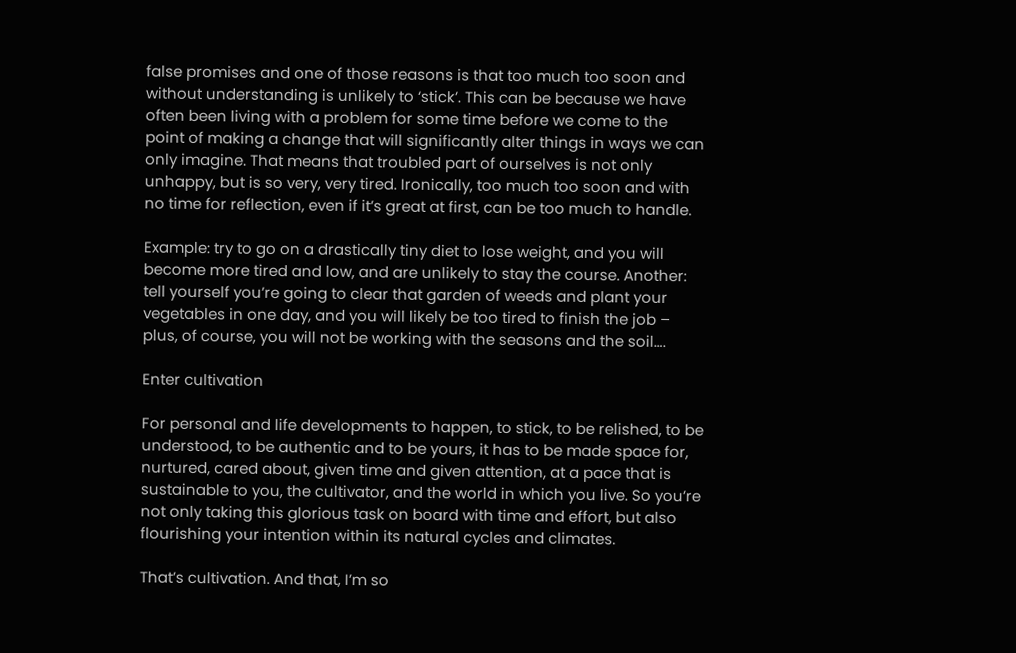false promises and one of those reasons is that too much too soon and without understanding is unlikely to ‘stick’. This can be because we have often been living with a problem for some time before we come to the point of making a change that will significantly alter things in ways we can only imagine. That means that troubled part of ourselves is not only unhappy, but is so very, very tired. Ironically, too much too soon and with no time for reflection, even if it’s great at first, can be too much to handle.

Example: try to go on a drastically tiny diet to lose weight, and you will become more tired and low, and are unlikely to stay the course. Another: tell yourself you’re going to clear that garden of weeds and plant your vegetables in one day, and you will likely be too tired to finish the job – plus, of course, you will not be working with the seasons and the soil….

Enter cultivation

For personal and life developments to happen, to stick, to be relished, to be understood, to be authentic and to be yours, it has to be made space for, nurtured, cared about, given time and given attention, at a pace that is sustainable to you, the cultivator, and the world in which you live. So you’re not only taking this glorious task on board with time and effort, but also flourishing your intention within its natural cycles and climates.

That’s cultivation. And that, I’m so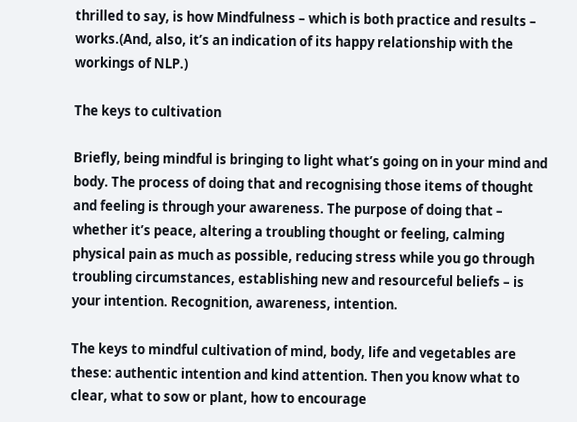thrilled to say, is how Mindfulness – which is both practice and results – works.(And, also, it’s an indication of its happy relationship with the workings of NLP.)

The keys to cultivation

Briefly, being mindful is bringing to light what’s going on in your mind and body. The process of doing that and recognising those items of thought and feeling is through your awareness. The purpose of doing that – whether it’s peace, altering a troubling thought or feeling, calming physical pain as much as possible, reducing stress while you go through troubling circumstances, establishing new and resourceful beliefs – is your intention. Recognition, awareness, intention.

The keys to mindful cultivation of mind, body, life and vegetables are these: authentic intention and kind attention. Then you know what to clear, what to sow or plant, how to encourage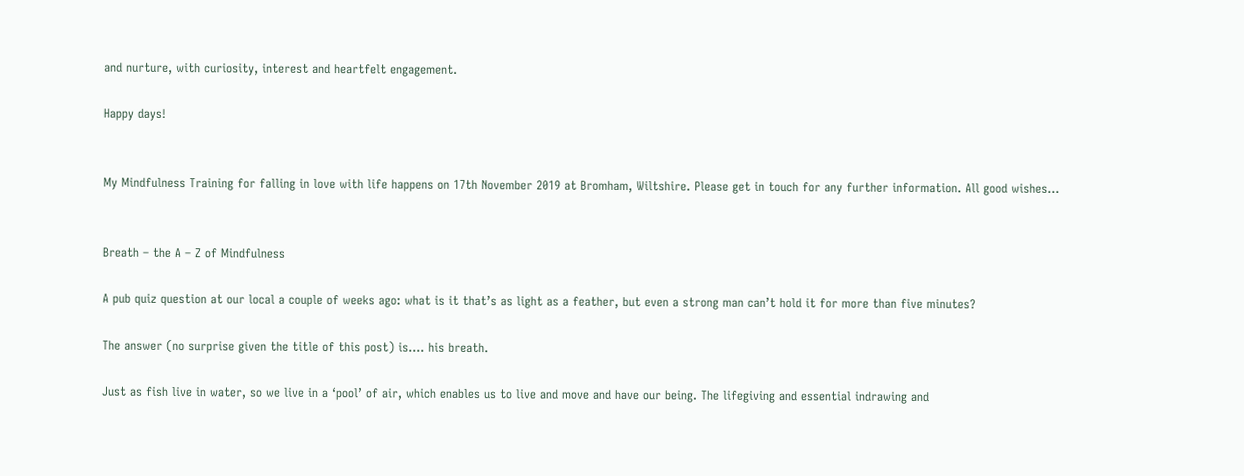and nurture, with curiosity, interest and heartfelt engagement.

Happy days!


My Mindfulness Training for falling in love with life happens on 17th November 2019 at Bromham, Wiltshire. Please get in touch for any further information. All good wishes…


Breath – the A – Z of Mindfulness

A pub quiz question at our local a couple of weeks ago: what is it that’s as light as a feather, but even a strong man can’t hold it for more than five minutes?

The answer (no surprise given the title of this post) is…. his breath.

Just as fish live in water, so we live in a ‘pool’ of air, which enables us to live and move and have our being. The lifegiving and essential indrawing and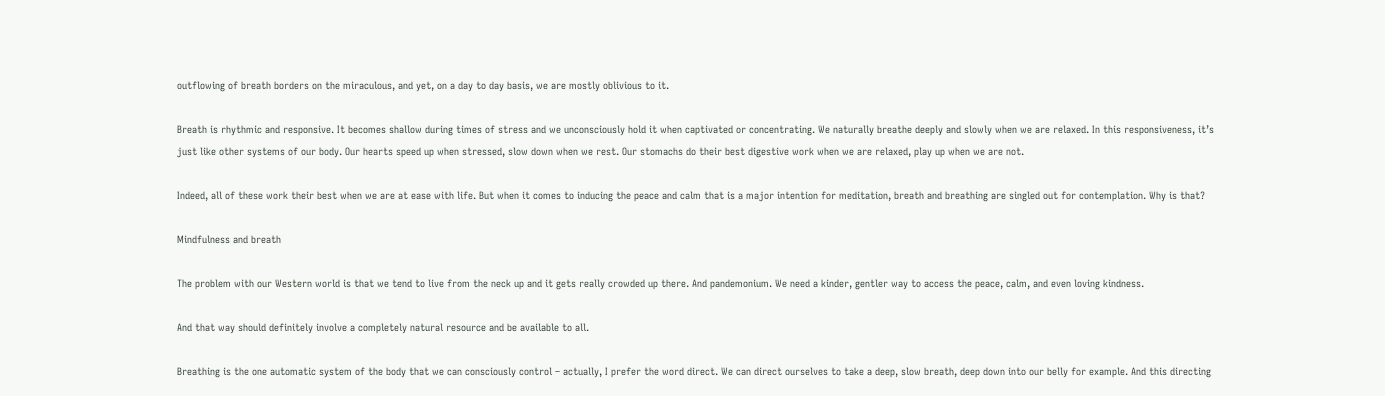outflowing of breath borders on the miraculous, and yet, on a day to day basis, we are mostly oblivious to it.

Breath is rhythmic and responsive. It becomes shallow during times of stress and we unconsciously hold it when captivated or concentrating. We naturally breathe deeply and slowly when we are relaxed. In this responsiveness, it’s just like other systems of our body. Our hearts speed up when stressed, slow down when we rest. Our stomachs do their best digestive work when we are relaxed, play up when we are not.

Indeed, all of these work their best when we are at ease with life. But when it comes to inducing the peace and calm that is a major intention for meditation, breath and breathing are singled out for contemplation. Why is that?

Mindfulness and breath

The problem with our Western world is that we tend to live from the neck up and it gets really crowded up there. And pandemonium. We need a kinder, gentler way to access the peace, calm, and even loving kindness.

And that way should definitely involve a completely natural resource and be available to all.

Breathing is the one automatic system of the body that we can consciously control – actually, I prefer the word direct. We can direct ourselves to take a deep, slow breath, deep down into our belly for example. And this directing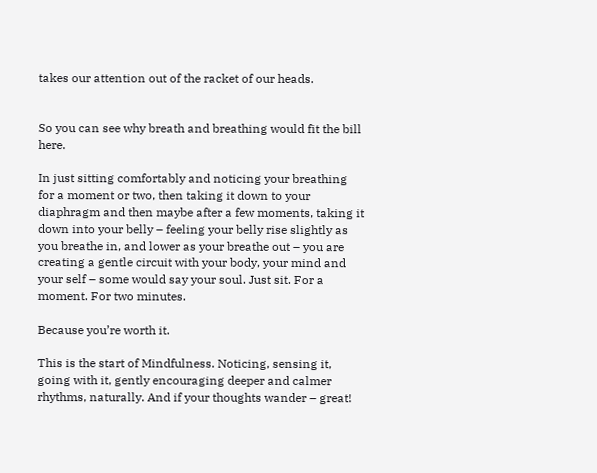takes our attention out of the racket of our heads.


So you can see why breath and breathing would fit the bill here.

In just sitting comfortably and noticing your breathing for a moment or two, then taking it down to your diaphragm and then maybe after a few moments, taking it down into your belly – feeling your belly rise slightly as you breathe in, and lower as your breathe out – you are creating a gentle circuit with your body, your mind and your self – some would say your soul. Just sit. For a moment. For two minutes.

Because you’re worth it.

This is the start of Mindfulness. Noticing, sensing it, going with it, gently encouraging deeper and calmer rhythms, naturally. And if your thoughts wander – great!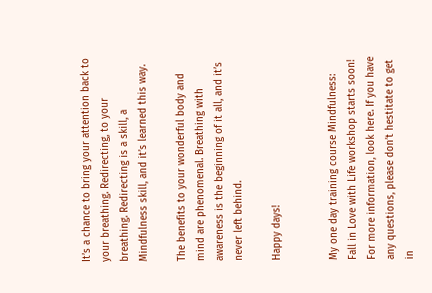It’s a chance to bring your attention back to your breathing. Redirecting, to your breathing. Redirecting is a skill, a Mindfulness skill, and it’s learned this way.

The benefits to your wonderful body and mind are phenomenal. Breathing with awareness is the beginning of it all, and it’s never left behind.

Happy days!


My one day training course Mindfulness: Fall in Love with Life workshop starts soon! For more information, look here. If you have any questions, please don’t hestitate to get in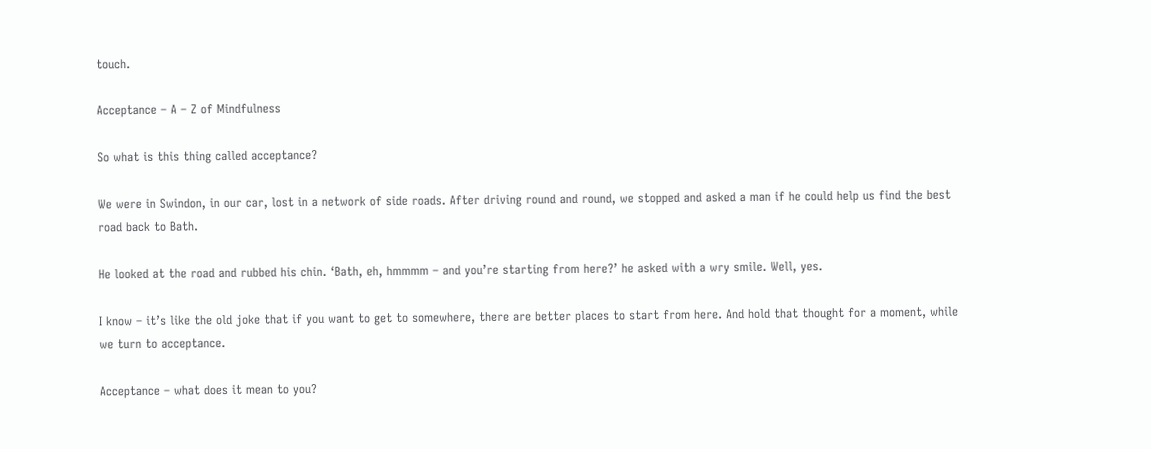touch.

Acceptance – A – Z of Mindfulness

So what is this thing called acceptance?

We were in Swindon, in our car, lost in a network of side roads. After driving round and round, we stopped and asked a man if he could help us find the best road back to Bath.

He looked at the road and rubbed his chin. ‘Bath, eh, hmmmm – and you’re starting from here?’ he asked with a wry smile. Well, yes.

I know – it’s like the old joke that if you want to get to somewhere, there are better places to start from here. And hold that thought for a moment, while we turn to acceptance.

Acceptance – what does it mean to you?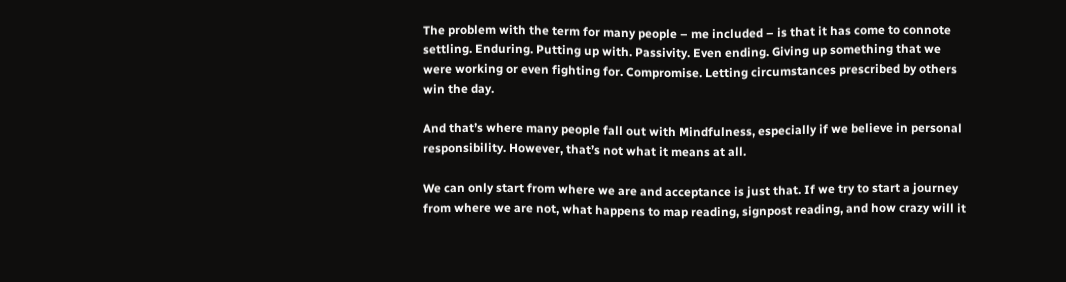The problem with the term for many people – me included – is that it has come to connote settling. Enduring. Putting up with. Passivity. Even ending. Giving up something that we were working or even fighting for. Compromise. Letting circumstances prescribed by others win the day.

And that’s where many people fall out with Mindfulness, especially if we believe in personal responsibility. However, that’s not what it means at all.

We can only start from where we are and acceptance is just that. If we try to start a journey from where we are not, what happens to map reading, signpost reading, and how crazy will it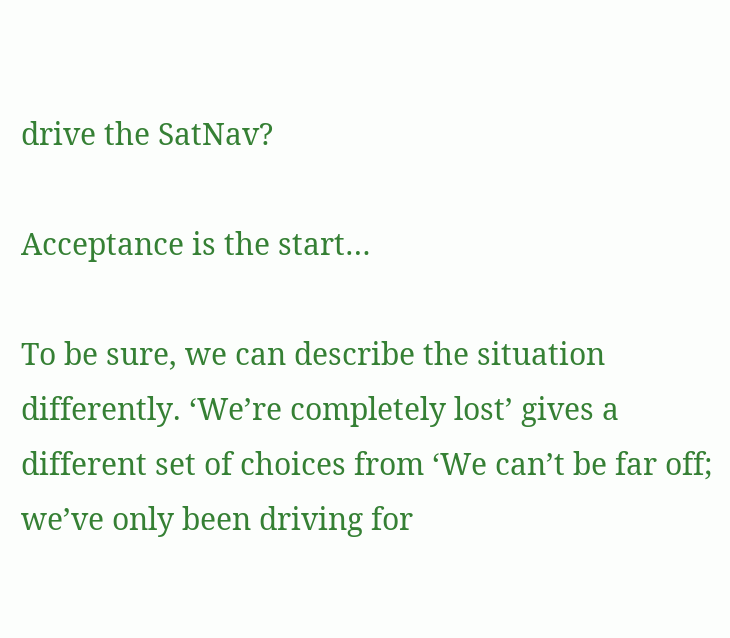drive the SatNav?

Acceptance is the start…

To be sure, we can describe the situation differently. ‘We’re completely lost’ gives a different set of choices from ‘We can’t be far off; we’ve only been driving for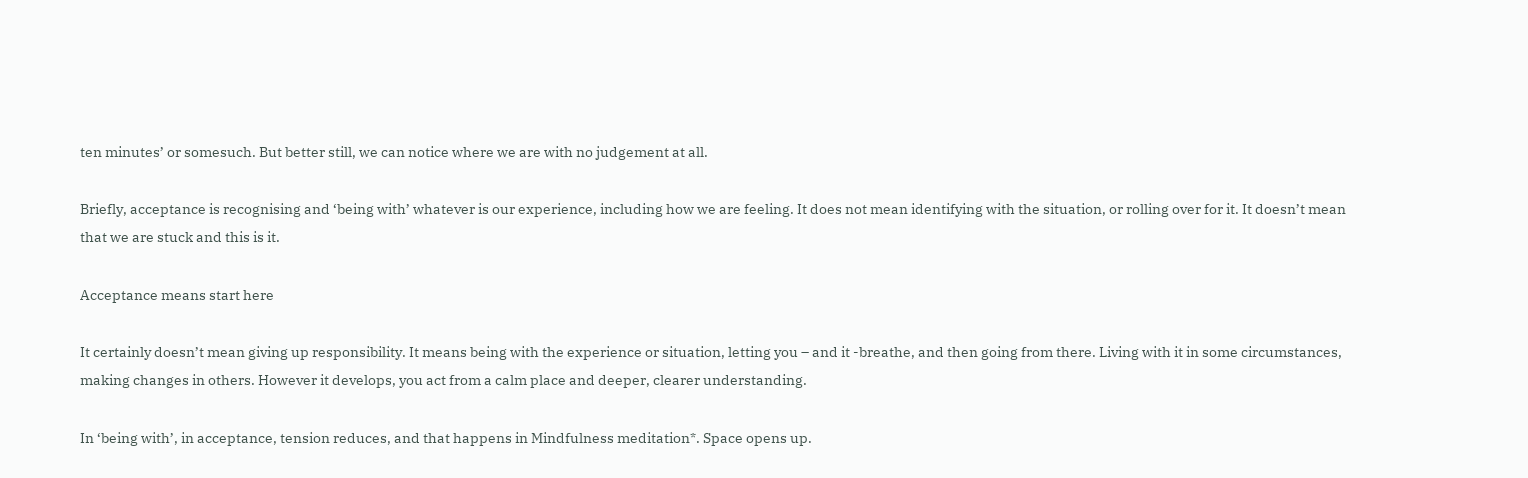ten minutes’ or somesuch. But better still, we can notice where we are with no judgement at all.

Briefly, acceptance is recognising and ‘being with’ whatever is our experience, including how we are feeling. It does not mean identifying with the situation, or rolling over for it. It doesn’t mean that we are stuck and this is it.

Acceptance means start here

It certainly doesn’t mean giving up responsibility. It means being with the experience or situation, letting you – and it -breathe, and then going from there. Living with it in some circumstances, making changes in others. However it develops, you act from a calm place and deeper, clearer understanding.

In ‘being with’, in acceptance, tension reduces, and that happens in Mindfulness meditation*. Space opens up.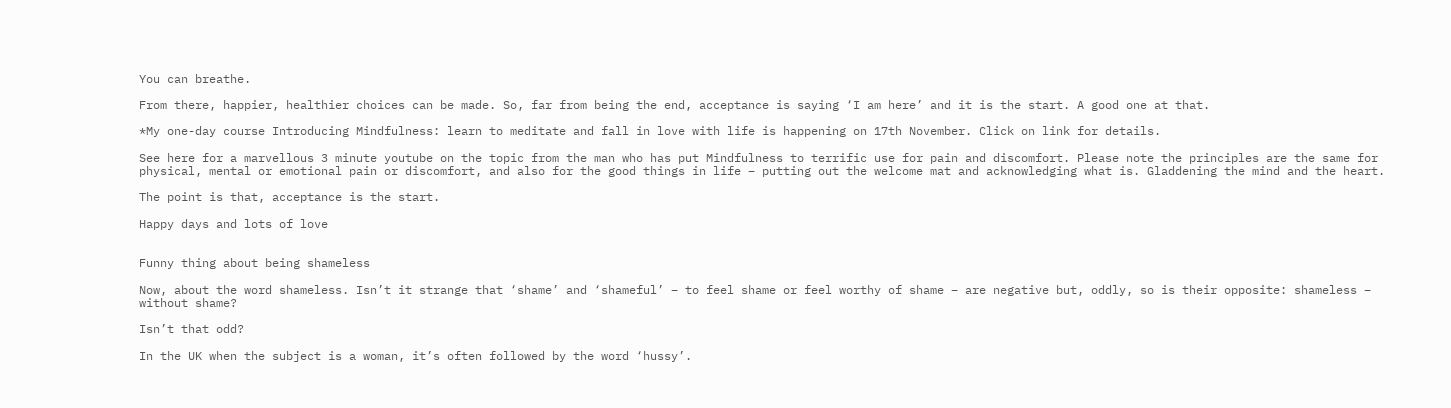You can breathe.

From there, happier, healthier choices can be made. So, far from being the end, acceptance is saying ‘I am here’ and it is the start. A good one at that.

*My one-day course Introducing Mindfulness: learn to meditate and fall in love with life is happening on 17th November. Click on link for details.

See here for a marvellous 3 minute youtube on the topic from the man who has put Mindfulness to terrific use for pain and discomfort. Please note the principles are the same for physical, mental or emotional pain or discomfort, and also for the good things in life – putting out the welcome mat and acknowledging what is. Gladdening the mind and the heart.

The point is that, acceptance is the start.

Happy days and lots of love


Funny thing about being shameless

Now, about the word shameless. Isn’t it strange that ‘shame’ and ‘shameful’ – to feel shame or feel worthy of shame – are negative but, oddly, so is their opposite: shameless – without shame?

Isn’t that odd?

In the UK when the subject is a woman, it’s often followed by the word ‘hussy’.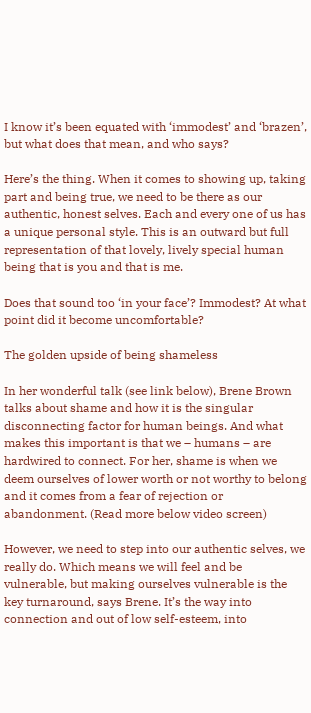I know it’s been equated with ‘immodest’ and ‘brazen’, but what does that mean, and who says?

Here’s the thing. When it comes to showing up, taking part and being true, we need to be there as our authentic, honest selves. Each and every one of us has a unique personal style. This is an outward but full representation of that lovely, lively special human being that is you and that is me.

Does that sound too ‘in your face’? Immodest? At what point did it become uncomfortable?

The golden upside of being shameless

In her wonderful talk (see link below), Brene Brown talks about shame and how it is the singular disconnecting factor for human beings. And what makes this important is that we – humans – are hardwired to connect. For her, shame is when we deem ourselves of lower worth or not worthy to belong and it comes from a fear of rejection or abandonment. (Read more below video screen)

However, we need to step into our authentic selves, we really do. Which means we will feel and be vulnerable, but making ourselves vulnerable is the key turnaround, says Brene. It’s the way into connection and out of low self-esteem, into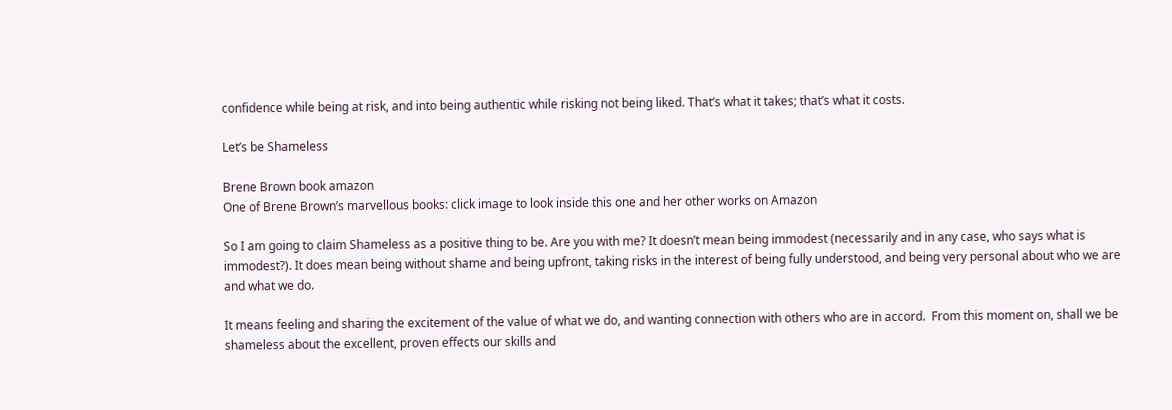confidence while being at risk, and into being authentic while risking not being liked. That’s what it takes; that’s what it costs.

Let’s be Shameless

Brene Brown book amazon
One of Brene Brown’s marvellous books: click image to look inside this one and her other works on Amazon

So I am going to claim Shameless as a positive thing to be. Are you with me? It doesn’t mean being immodest (necessarily and in any case, who says what is immodest?). It does mean being without shame and being upfront, taking risks in the interest of being fully understood, and being very personal about who we are and what we do.

It means feeling and sharing the excitement of the value of what we do, and wanting connection with others who are in accord.  From this moment on, shall we be shameless about the excellent, proven effects our skills and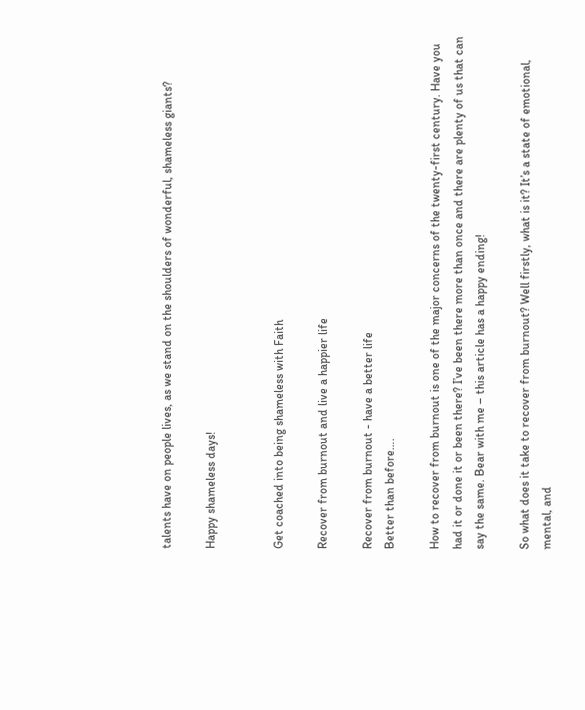talents have on people lives, as we stand on the shoulders of wonderful, shameless giants?

Happy shameless days!


Get coached into being shameless with Faith

Recover from burnout and live a happier life

Recover from burnout - have a better life
Better than before….

How to recover from burnout is one of the major concerns of the twenty-first century. Have you had it or done it or been there? I’ve been there more than once and there are plenty of us that can say the same. Bear with me – this article has a happy ending!

So what does it take to recover from burnout? Well firstly, what is it? It’s a state of emotional, mental, and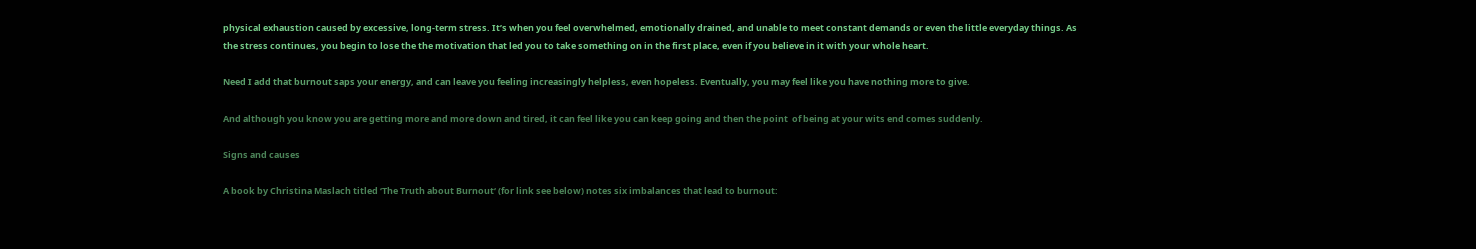physical exhaustion caused by excessive, long-term stress. It’s when you feel overwhelmed, emotionally drained, and unable to meet constant demands or even the little everyday things. As the stress continues, you begin to lose the the motivation that led you to take something on in the first place, even if you believe in it with your whole heart.

Need I add that burnout saps your energy, and can leave you feeling increasingly helpless, even hopeless. Eventually, you may feel like you have nothing more to give.

And although you know you are getting more and more down and tired, it can feel like you can keep going and then the point  of being at your wits end comes suddenly.

Signs and causes

A book by Christina Maslach titled ‘The Truth about Burnout‘ (for link see below) notes six imbalances that lead to burnout: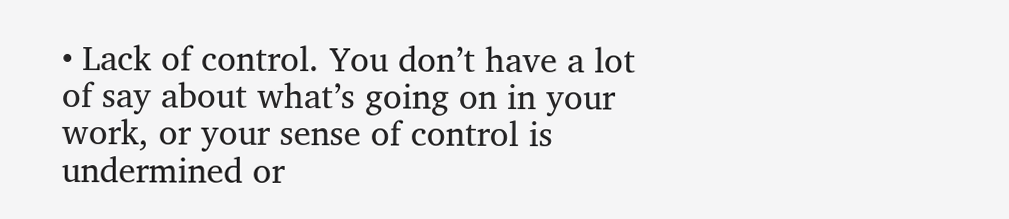• Lack of control. You don’t have a lot of say about what’s going on in your work, or your sense of control is undermined or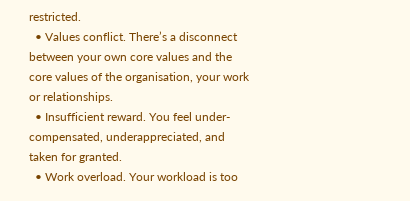restricted.
  • Values conflict. There’s a disconnect between your own core values and the core values of the organisation, your work or relationships.
  • Insufficient reward. You feel under-compensated, underappreciated, and taken for granted.
  • Work overload. Your workload is too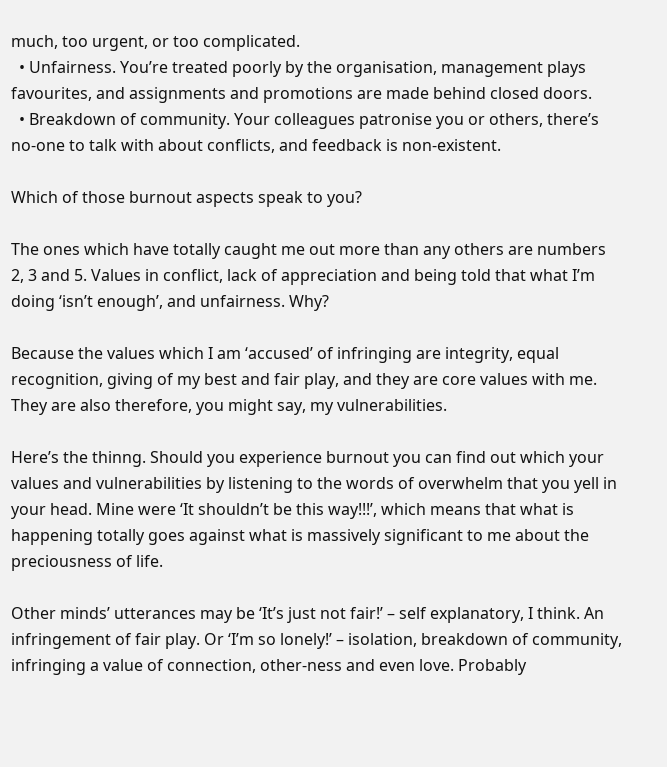much, too urgent, or too complicated.
  • Unfairness. You’re treated poorly by the organisation, management plays favourites, and assignments and promotions are made behind closed doors.
  • Breakdown of community. Your colleagues patronise you or others, there’s no-one to talk with about conflicts, and feedback is non-existent.

Which of those burnout aspects speak to you?

The ones which have totally caught me out more than any others are numbers 2, 3 and 5. Values in conflict, lack of appreciation and being told that what I’m doing ‘isn’t enough’, and unfairness. Why?

Because the values which I am ‘accused’ of infringing are integrity, equal recognition, giving of my best and fair play, and they are core values with me. They are also therefore, you might say, my vulnerabilities.

Here’s the thinng. Should you experience burnout you can find out which your values and vulnerabilities by listening to the words of overwhelm that you yell in your head. Mine were ‘It shouldn’t be this way!!!’, which means that what is happening totally goes against what is massively significant to me about the preciousness of life.

Other minds’ utterances may be ‘It’s just not fair!’ – self explanatory, I think. An infringement of fair play. Or ‘I’m so lonely!’ – isolation, breakdown of community, infringing a value of connection, other-ness and even love. Probably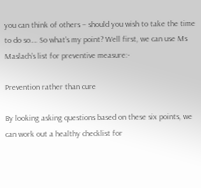you can think of others – should you wish to take the time to do so…. So what’s my point? Well first, we can use Ms Maslach’s list for preventive measure:-

Prevention rather than cure

By looking asking questions based on these six points, we can work out a healthy checklist for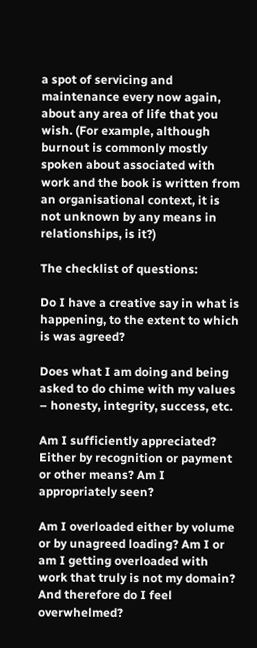a spot of servicing and maintenance every now again, about any area of life that you wish. (For example, although burnout is commonly mostly spoken about associated with work and the book is written from an organisational context, it is not unknown by any means in relationships, is it?)

The checklist of questions:

Do I have a creative say in what is happening, to the extent to which is was agreed?

Does what I am doing and being asked to do chime with my values – honesty, integrity, success, etc.

Am I sufficiently appreciated? Either by recognition or payment or other means? Am I appropriately seen?

Am I overloaded either by volume or by unagreed loading? Am I or am I getting overloaded with work that truly is not my domain? And therefore do I feel overwhelmed?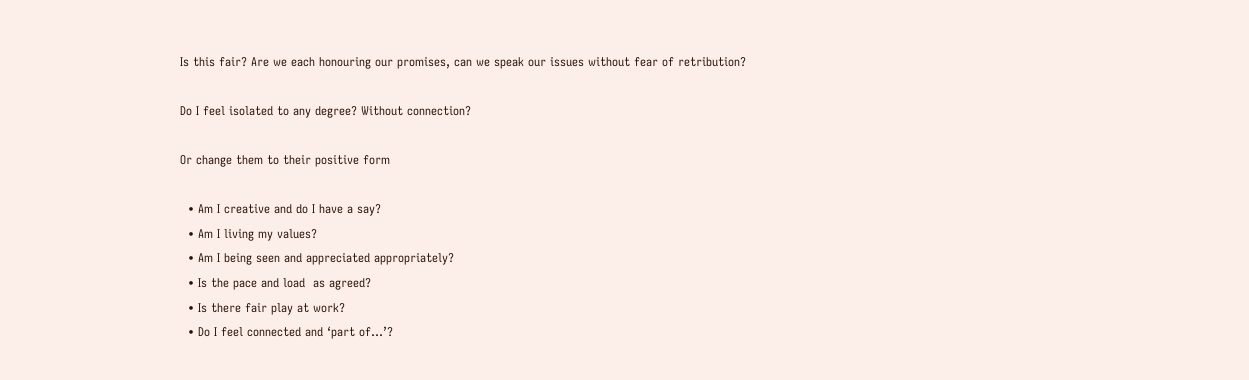Is this fair? Are we each honouring our promises, can we speak our issues without fear of retribution?

Do I feel isolated to any degree? Without connection?

Or change them to their positive form

  • Am I creative and do I have a say?
  • Am I living my values?
  • Am I being seen and appreciated appropriately?
  • Is the pace and load  as agreed?
  • Is there fair play at work?
  • Do I feel connected and ‘part of…’?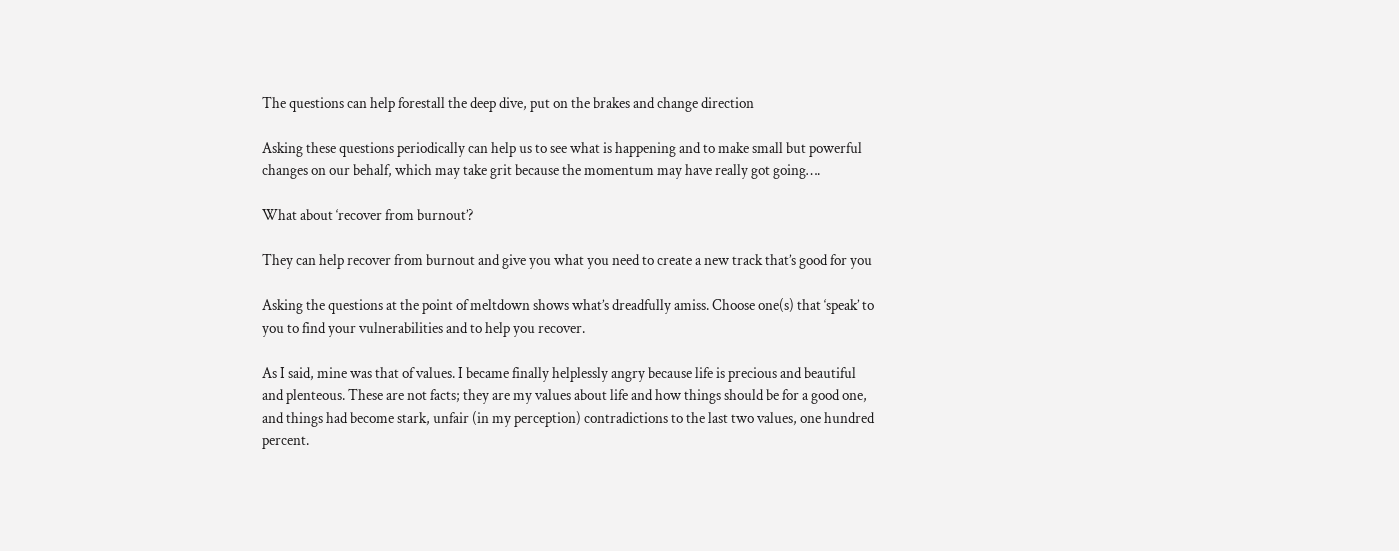The questions can help forestall the deep dive, put on the brakes and change direction

Asking these questions periodically can help us to see what is happening and to make small but powerful changes on our behalf, which may take grit because the momentum may have really got going….

What about ‘recover from burnout’?

They can help recover from burnout and give you what you need to create a new track that’s good for you

Asking the questions at the point of meltdown shows what’s dreadfully amiss. Choose one(s) that ‘speak’ to you to find your vulnerabilities and to help you recover.

As I said, mine was that of values. I became finally helplessly angry because life is precious and beautiful and plenteous. These are not facts; they are my values about life and how things should be for a good one, and things had become stark, unfair (in my perception) contradictions to the last two values, one hundred percent.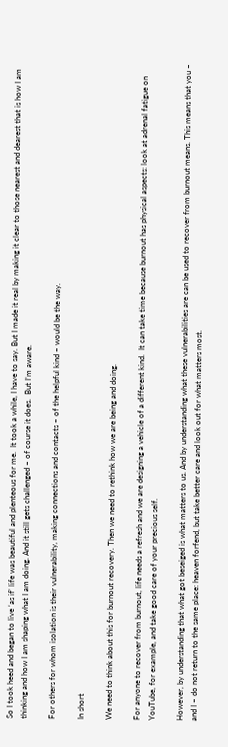So I took heed and began to live ‘as if’ life was beautiful and plenteous for me.  It took a while, I have to say. But I made it real by making it clear to those nearest and dearest that is how I am thinking and how I am shaping what I am doing. And it still gets challenged – of course it does.  But I’m aware.

For others for whom isolation is their vulnerability, making connections and contacts – of the helpful kind – would be the way.

In short

We need to think about this for burnout recovery. Then we need to rethink how we are being and doing.

For anyone to recover from burnout, life needs a refresh and we are designing a vehicle of a different kind.  It can take time because burnout has physical aspects: look at adrenal fatigue on YouTube, for example, and take good care of your precious self.

However, by understanding that what got beseiged is what matters to us. And by understanding what these vulnerabilities are can be used to recover from burnout means. This means that you – and I – do not return to the same place: heaven forfend, but take better care and look out for what matters most.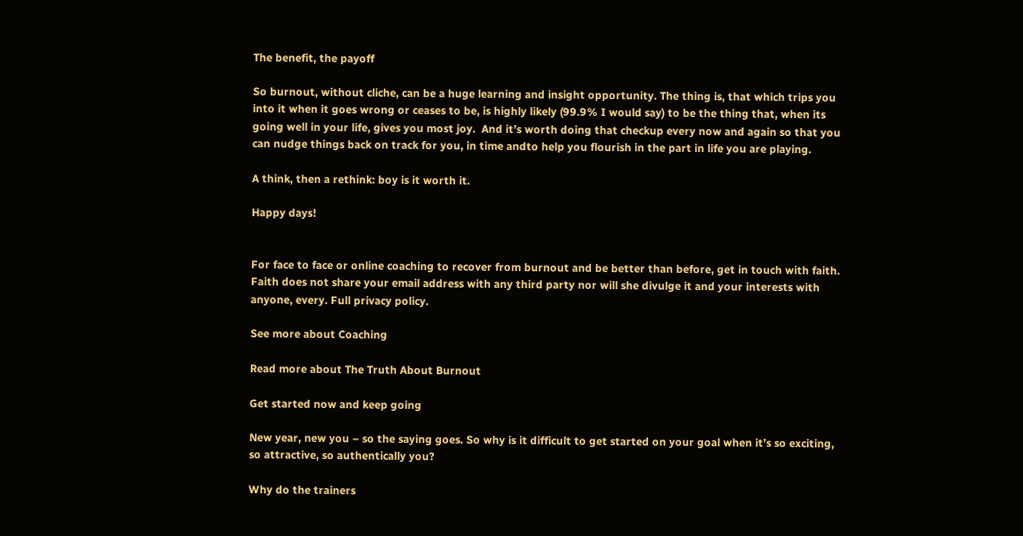The benefit, the payoff

So burnout, without cliche, can be a huge learning and insight opportunity. The thing is, that which trips you into it when it goes wrong or ceases to be, is highly likely (99.9% I would say) to be the thing that, when its going well in your life, gives you most joy.  And it’s worth doing that checkup every now and again so that you can nudge things back on track for you, in time andto help you flourish in the part in life you are playing.

A think, then a rethink: boy is it worth it.

Happy days!


For face to face or online coaching to recover from burnout and be better than before, get in touch with faith. Faith does not share your email address with any third party nor will she divulge it and your interests with anyone, every. Full privacy policy.

See more about Coaching

Read more about The Truth About Burnout

Get started now and keep going

New year, new you – so the saying goes. So why is it difficult to get started on your goal when it’s so exciting, so attractive, so authentically you?

Why do the trainers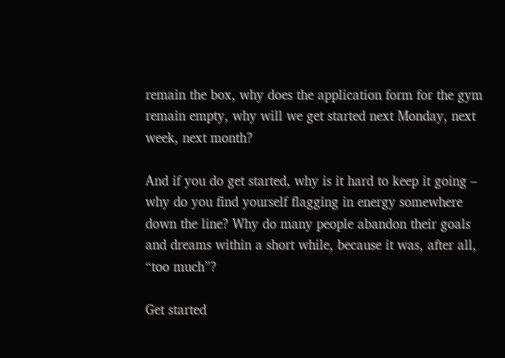remain the box, why does the application form for the gym remain empty, why will we get started next Monday, next week, next month?

And if you do get started, why is it hard to keep it going – why do you find yourself flagging in energy somewhere down the line? Why do many people abandon their goals and dreams within a short while, because it was, after all, “too much”?

Get started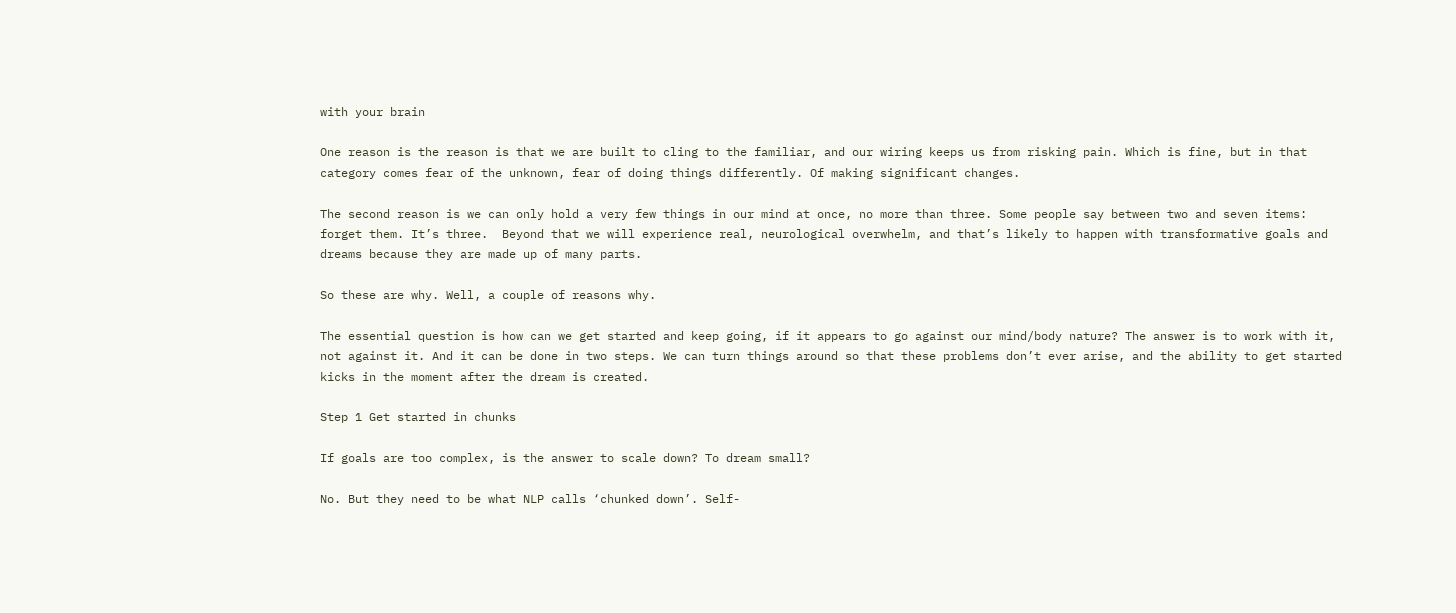with your brain

One reason is the reason is that we are built to cling to the familiar, and our wiring keeps us from risking pain. Which is fine, but in that category comes fear of the unknown, fear of doing things differently. Of making significant changes.

The second reason is we can only hold a very few things in our mind at once, no more than three. Some people say between two and seven items: forget them. It’s three.  Beyond that we will experience real, neurological overwhelm, and that’s likely to happen with transformative goals and dreams because they are made up of many parts.

So these are why. Well, a couple of reasons why.

The essential question is how can we get started and keep going, if it appears to go against our mind/body nature? The answer is to work with it, not against it. And it can be done in two steps. We can turn things around so that these problems don’t ever arise, and the ability to get started kicks in the moment after the dream is created.

Step 1 Get started in chunks

If goals are too complex, is the answer to scale down? To dream small?

No. But they need to be what NLP calls ‘chunked down’. Self-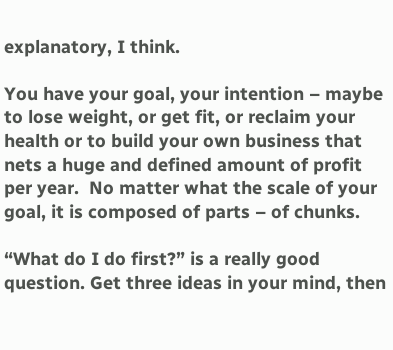explanatory, I think.

You have your goal, your intention – maybe to lose weight, or get fit, or reclaim your health or to build your own business that nets a huge and defined amount of profit per year.  No matter what the scale of your goal, it is composed of parts – of chunks.

“What do I do first?” is a really good question. Get three ideas in your mind, then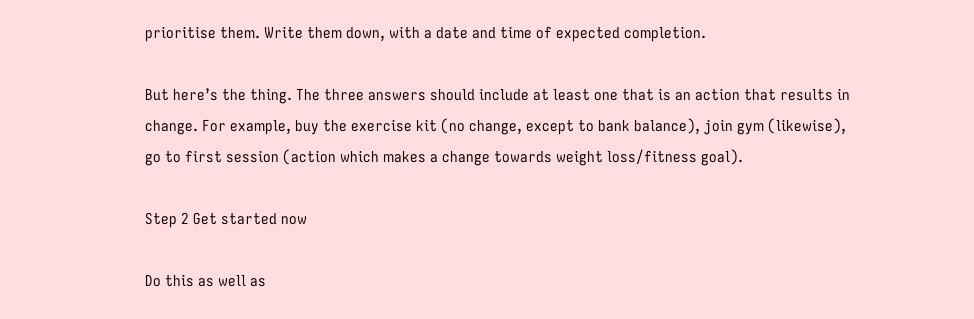prioritise them. Write them down, with a date and time of expected completion.

But here’s the thing. The three answers should include at least one that is an action that results in change. For example, buy the exercise kit (no change, except to bank balance), join gym (likewise), go to first session (action which makes a change towards weight loss/fitness goal).

Step 2 Get started now

Do this as well as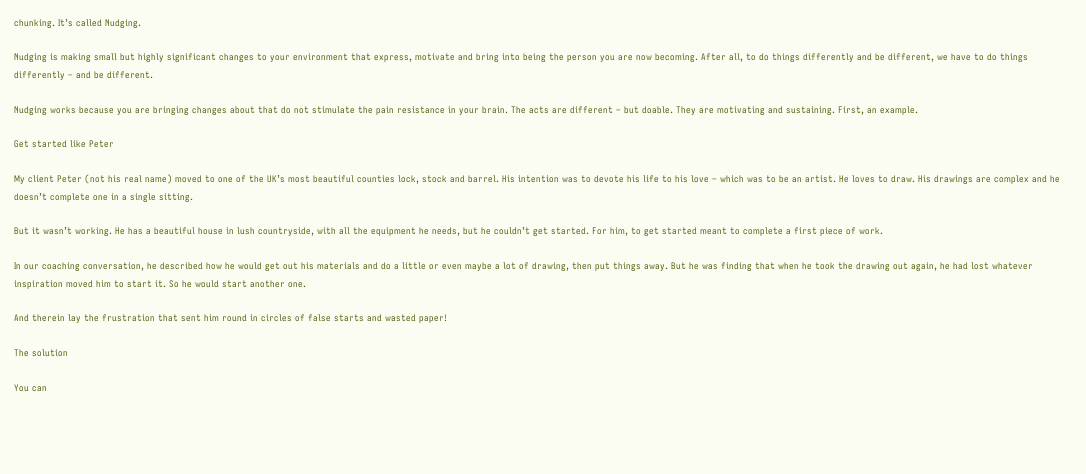chunking. It’s called Nudging.

Nudging is making small but highly significant changes to your environment that express, motivate and bring into being the person you are now becoming. After all, to do things differently and be different, we have to do things differently – and be different.

Nudging works because you are bringing changes about that do not stimulate the pain resistance in your brain. The acts are different – but doable. They are motivating and sustaining. First, an example.

Get started like Peter

My client Peter (not his real name) moved to one of the UK’s most beautiful counties lock, stock and barrel. His intention was to devote his life to his love – which was to be an artist. He loves to draw. His drawings are complex and he doesn’t complete one in a single sitting.

But it wasn’t working. He has a beautiful house in lush countryside, with all the equipment he needs, but he couldn’t get started. For him, to get started meant to complete a first piece of work.

In our coaching conversation, he described how he would get out his materials and do a little or even maybe a lot of drawing, then put things away. But he was finding that when he took the drawing out again, he had lost whatever inspiration moved him to start it. So he would start another one.

And therein lay the frustration that sent him round in circles of false starts and wasted paper!

The solution

You can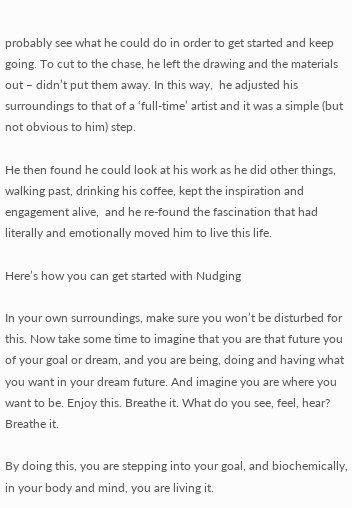probably see what he could do in order to get started and keep going. To cut to the chase, he left the drawing and the materials out – didn’t put them away. In this way,  he adjusted his surroundings to that of a ‘full-time’ artist and it was a simple (but not obvious to him) step.

He then found he could look at his work as he did other things, walking past, drinking his coffee, kept the inspiration and engagement alive,  and he re-found the fascination that had literally and emotionally moved him to live this life.

Here’s how you can get started with Nudging

In your own surroundings, make sure you won’t be disturbed for this. Now take some time to imagine that you are that future you of your goal or dream, and you are being, doing and having what you want in your dream future. And imagine you are where you want to be. Enjoy this. Breathe it. What do you see, feel, hear? Breathe it.

By doing this, you are stepping into your goal, and biochemically, in your body and mind, you are living it.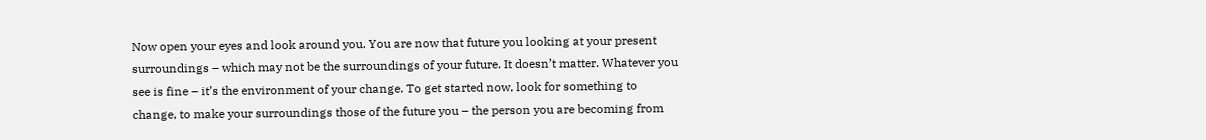Now open your eyes and look around you. You are now that future you looking at your present surroundings – which may not be the surroundings of your future. It doesn’t matter. Whatever you see is fine – it’s the environment of your change. To get started now, look for something to change, to make your surroundings those of the future you – the person you are becoming from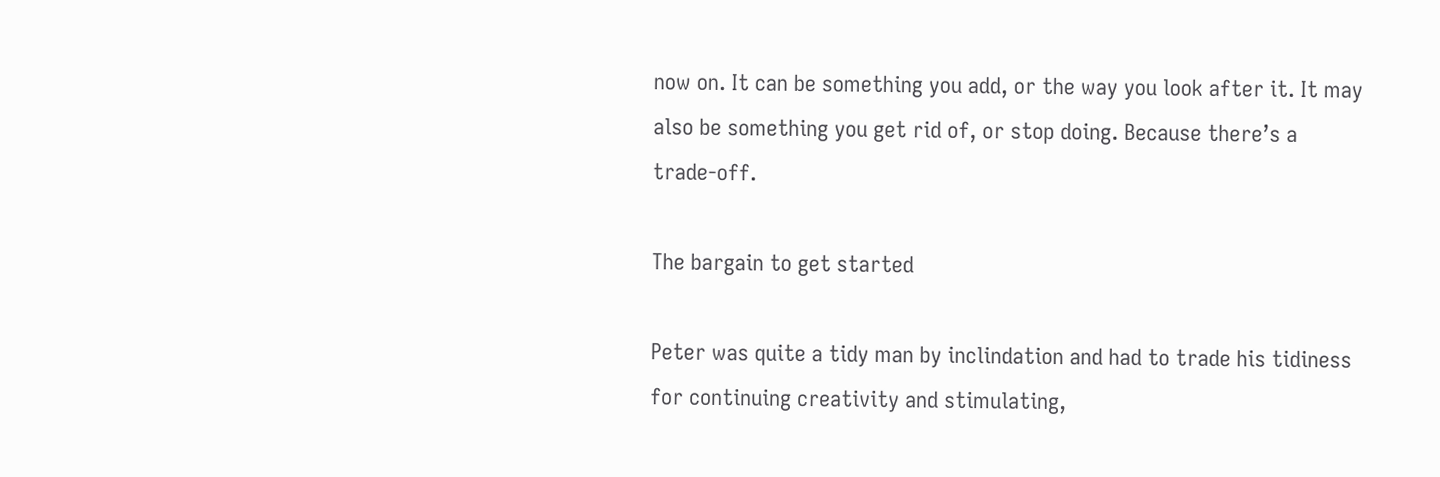now on. It can be something you add, or the way you look after it. It may also be something you get rid of, or stop doing. Because there’s a trade-off.

The bargain to get started

Peter was quite a tidy man by inclindation and had to trade his tidiness for continuing creativity and stimulating,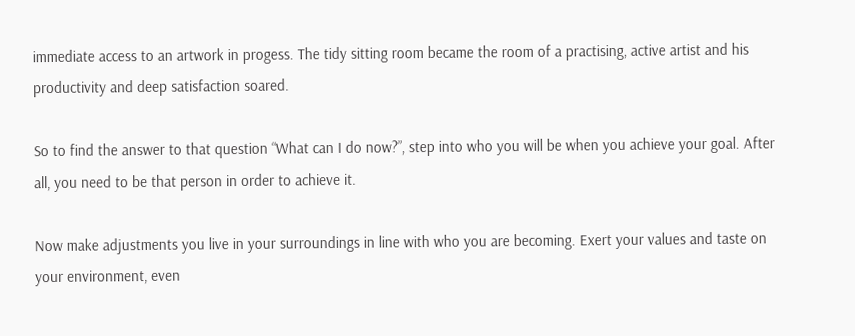immediate access to an artwork in progess. The tidy sitting room became the room of a practising, active artist and his productivity and deep satisfaction soared.

So to find the answer to that question “What can I do now?”, step into who you will be when you achieve your goal. After all, you need to be that person in order to achieve it.

Now make adjustments you live in your surroundings in line with who you are becoming. Exert your values and taste on your environment, even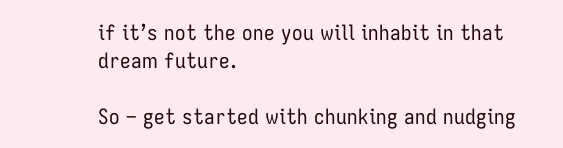if it’s not the one you will inhabit in that dream future.

So – get started with chunking and nudging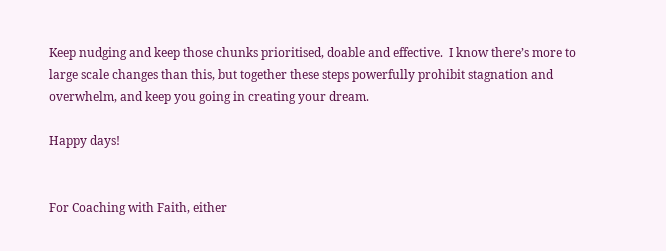Keep nudging and keep those chunks prioritised, doable and effective.  I know there’s more to large scale changes than this, but together these steps powerfully prohibit stagnation and overwhelm, and keep you going in creating your dream.

Happy days!


For Coaching with Faith, either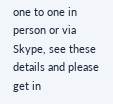one to one in person or via Skype, see these details and please get in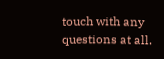touch with any questions at all.